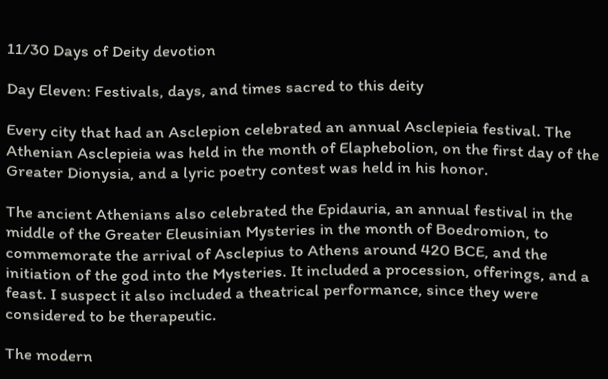11/30 Days of Deity devotion

Day Eleven: Festivals, days, and times sacred to this deity

Every city that had an Asclepion celebrated an annual Asclepieia festival. The Athenian Asclepieia was held in the month of Elaphebolion, on the first day of the Greater Dionysia, and a lyric poetry contest was held in his honor.

The ancient Athenians also celebrated the Epidauria, an annual festival in the middle of the Greater Eleusinian Mysteries in the month of Boedromion, to commemorate the arrival of Asclepius to Athens around 420 BCE, and the initiation of the god into the Mysteries. It included a procession, offerings, and a feast. I suspect it also included a theatrical performance, since they were considered to be therapeutic.

The modern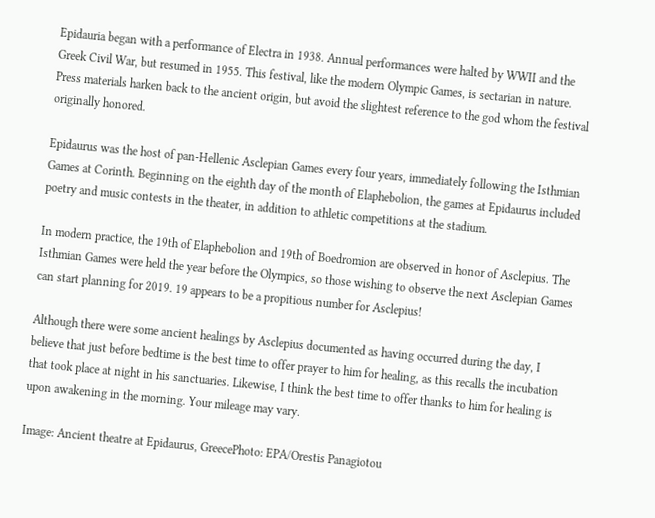Epidauria began with a performance of Electra in 1938. Annual performances were halted by WWII and the Greek Civil War, but resumed in 1955. This festival, like the modern Olympic Games, is sectarian in nature. Press materials harken back to the ancient origin, but avoid the slightest reference to the god whom the festival originally honored.

Epidaurus was the host of pan-Hellenic Asclepian Games every four years, immediately following the Isthmian Games at Corinth. Beginning on the eighth day of the month of Elaphebolion, the games at Epidaurus included poetry and music contests in the theater, in addition to athletic competitions at the stadium.

In modern practice, the 19th of Elaphebolion and 19th of Boedromion are observed in honor of Asclepius. The Isthmian Games were held the year before the Olympics, so those wishing to observe the next Asclepian Games can start planning for 2019. 19 appears to be a propitious number for Asclepius!

Although there were some ancient healings by Asclepius documented as having occurred during the day, I believe that just before bedtime is the best time to offer prayer to him for healing, as this recalls the incubation that took place at night in his sanctuaries. Likewise, I think the best time to offer thanks to him for healing is upon awakening in the morning. Your mileage may vary.

Image: Ancient theatre at Epidaurus, GreecePhoto: EPA/Orestis Panagiotou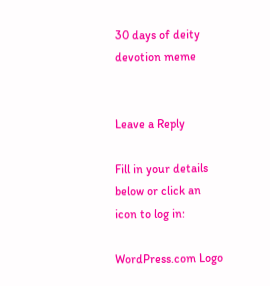30 days of deity devotion meme


Leave a Reply

Fill in your details below or click an icon to log in:

WordPress.com Logo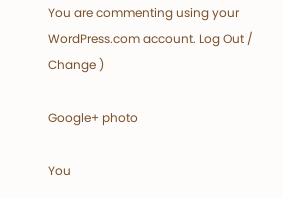You are commenting using your WordPress.com account. Log Out /  Change )

Google+ photo

You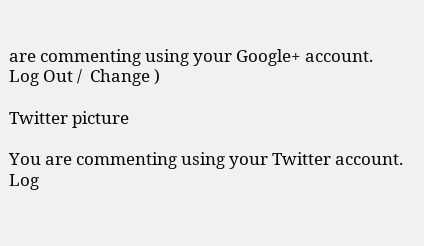are commenting using your Google+ account. Log Out /  Change )

Twitter picture

You are commenting using your Twitter account. Log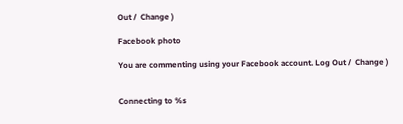Out /  Change )

Facebook photo

You are commenting using your Facebook account. Log Out /  Change )


Connecting to %s